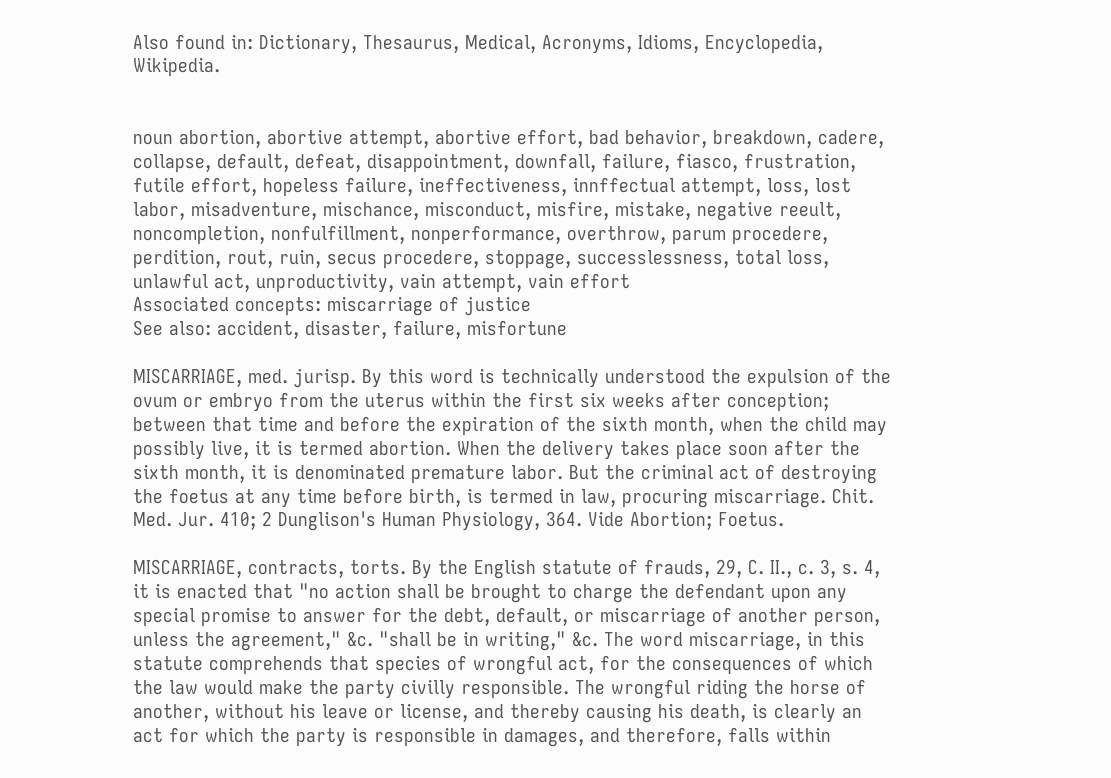Also found in: Dictionary, Thesaurus, Medical, Acronyms, Idioms, Encyclopedia, Wikipedia.


noun abortion, abortive attempt, abortive effort, bad behavior, breakdown, cadere, collapse, default, defeat, disappointment, downfall, failure, fiasco, frustration, futile effort, hopeless failure, ineffectiveness, innffectual attempt, loss, lost labor, misadventure, mischance, misconduct, misfire, mistake, negative reeult, noncompletion, nonfulfillment, nonperformance, overthrow, parum procedere, perdition, rout, ruin, secus procedere, stoppage, successlessness, total loss, unlawful act, unproductivity, vain attempt, vain effort
Associated concepts: miscarriage of justice
See also: accident, disaster, failure, misfortune

MISCARRIAGE, med. jurisp. By this word is technically understood the expulsion of the ovum or embryo from the uterus within the first six weeks after conception; between that time and before the expiration of the sixth month, when the child may possibly live, it is termed abortion. When the delivery takes place soon after the sixth month, it is denominated premature labor. But the criminal act of destroying the foetus at any time before birth, is termed in law, procuring miscarriage. Chit. Med. Jur. 410; 2 Dunglison's Human Physiology, 364. Vide Abortion; Foetus.

MISCARRIAGE, contracts, torts. By the English statute of frauds, 29, C. II., c. 3, s. 4, it is enacted that "no action shall be brought to charge the defendant upon any special promise to answer for the debt, default, or miscarriage of another person, unless the agreement," &c. "shall be in writing," &c. The word miscarriage, in this statute comprehends that species of wrongful act, for the consequences of which the law would make the party civilly responsible. The wrongful riding the horse of another, without his leave or license, and thereby causing his death, is clearly an act for which the party is responsible in damages, and therefore, falls within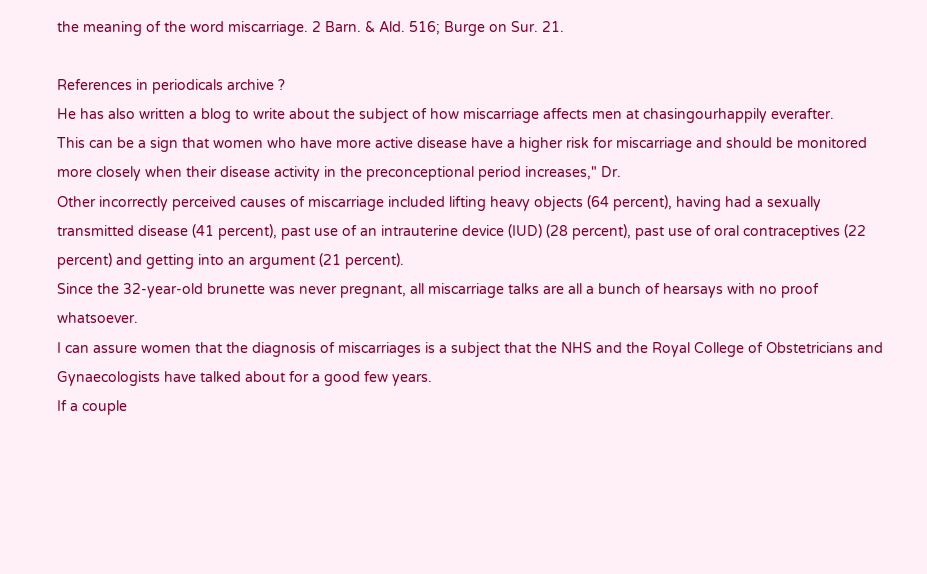the meaning of the word miscarriage. 2 Barn. & Ald. 516; Burge on Sur. 21.

References in periodicals archive ?
He has also written a blog to write about the subject of how miscarriage affects men at chasingourhappily everafter.
This can be a sign that women who have more active disease have a higher risk for miscarriage and should be monitored more closely when their disease activity in the preconceptional period increases," Dr.
Other incorrectly perceived causes of miscarriage included lifting heavy objects (64 percent), having had a sexually transmitted disease (41 percent), past use of an intrauterine device (IUD) (28 percent), past use of oral contraceptives (22 percent) and getting into an argument (21 percent).
Since the 32-year-old brunette was never pregnant, all miscarriage talks are all a bunch of hearsays with no proof whatsoever.
I can assure women that the diagnosis of miscarriages is a subject that the NHS and the Royal College of Obstetricians and Gynaecologists have talked about for a good few years.
If a couple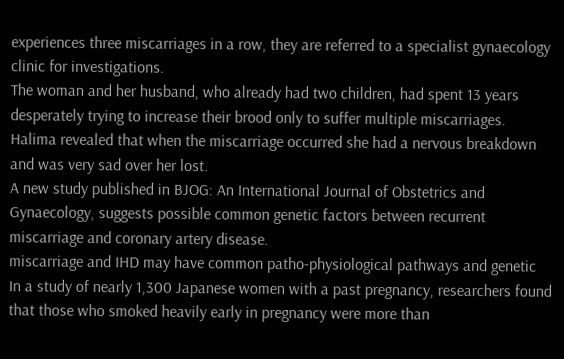experiences three miscarriages in a row, they are referred to a specialist gynaecology clinic for investigations.
The woman and her husband, who already had two children, had spent 13 years desperately trying to increase their brood only to suffer multiple miscarriages.
Halima revealed that when the miscarriage occurred she had a nervous breakdown and was very sad over her lost.
A new study published in BJOG: An International Journal of Obstetrics and Gynaecology, suggests possible common genetic factors between recurrent miscarriage and coronary artery disease.
miscarriage and IHD may have common patho-physiological pathways and genetic
In a study of nearly 1,300 Japanese women with a past pregnancy, researchers found that those who smoked heavily early in pregnancy were more than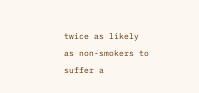twice as likely as non-smokers to suffer a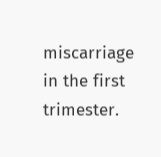miscarriage in the first trimester.